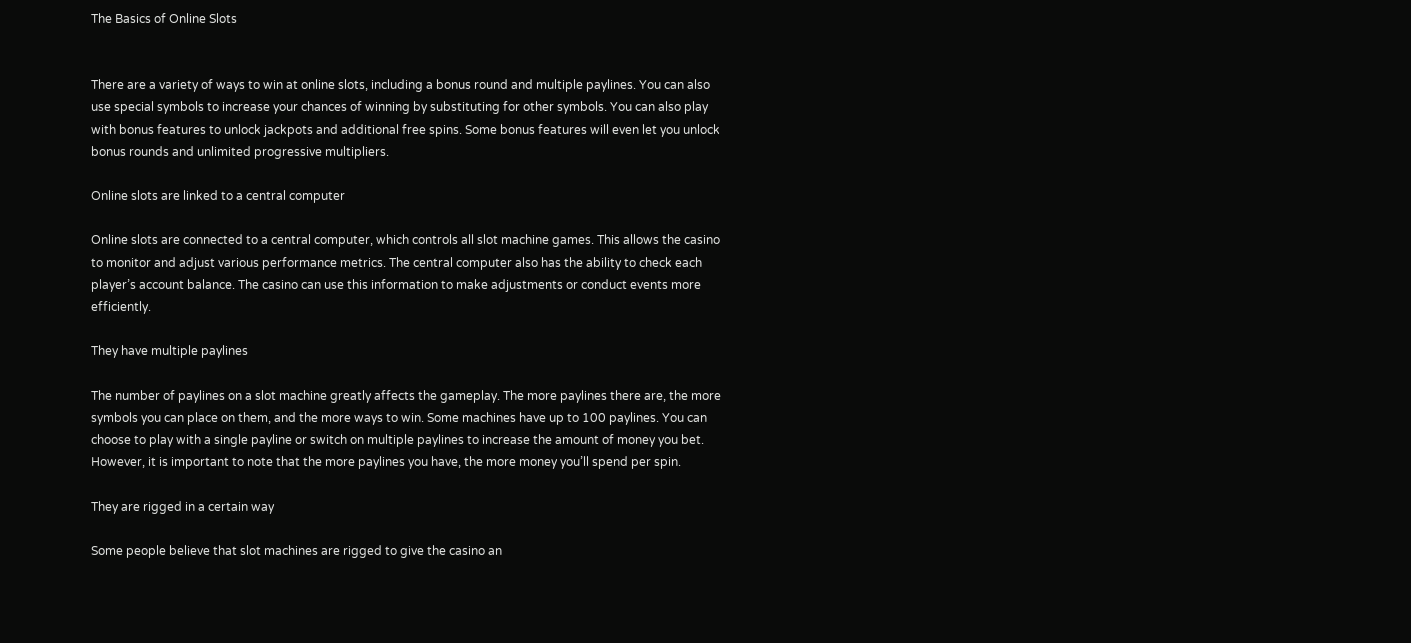The Basics of Online Slots


There are a variety of ways to win at online slots, including a bonus round and multiple paylines. You can also use special symbols to increase your chances of winning by substituting for other symbols. You can also play with bonus features to unlock jackpots and additional free spins. Some bonus features will even let you unlock bonus rounds and unlimited progressive multipliers.

Online slots are linked to a central computer

Online slots are connected to a central computer, which controls all slot machine games. This allows the casino to monitor and adjust various performance metrics. The central computer also has the ability to check each player’s account balance. The casino can use this information to make adjustments or conduct events more efficiently.

They have multiple paylines

The number of paylines on a slot machine greatly affects the gameplay. The more paylines there are, the more symbols you can place on them, and the more ways to win. Some machines have up to 100 paylines. You can choose to play with a single payline or switch on multiple paylines to increase the amount of money you bet. However, it is important to note that the more paylines you have, the more money you’ll spend per spin.

They are rigged in a certain way

Some people believe that slot machines are rigged to give the casino an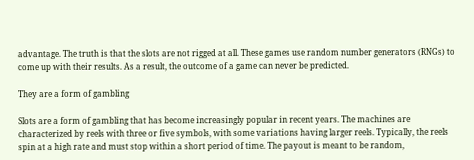advantage. The truth is that the slots are not rigged at all. These games use random number generators (RNGs) to come up with their results. As a result, the outcome of a game can never be predicted.

They are a form of gambling

Slots are a form of gambling that has become increasingly popular in recent years. The machines are characterized by reels with three or five symbols, with some variations having larger reels. Typically, the reels spin at a high rate and must stop within a short period of time. The payout is meant to be random,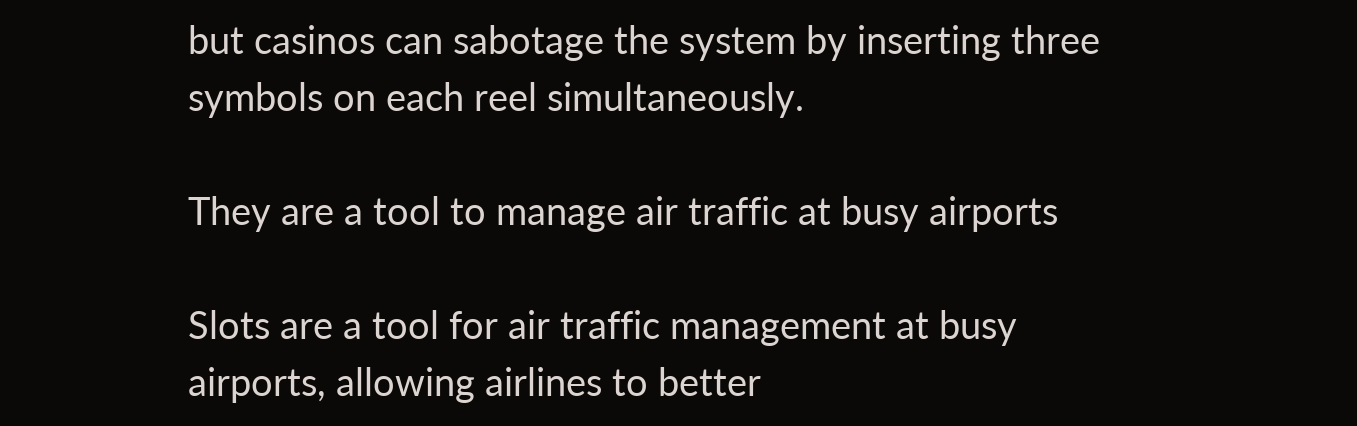but casinos can sabotage the system by inserting three symbols on each reel simultaneously.

They are a tool to manage air traffic at busy airports

Slots are a tool for air traffic management at busy airports, allowing airlines to better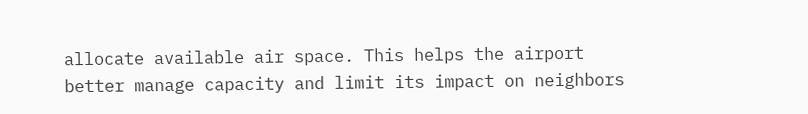allocate available air space. This helps the airport better manage capacity and limit its impact on neighbors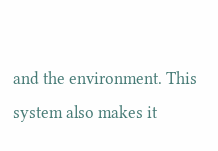and the environment. This system also makes it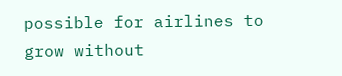possible for airlines to grow without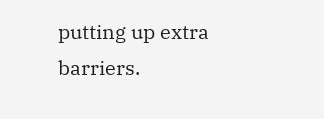putting up extra barriers.